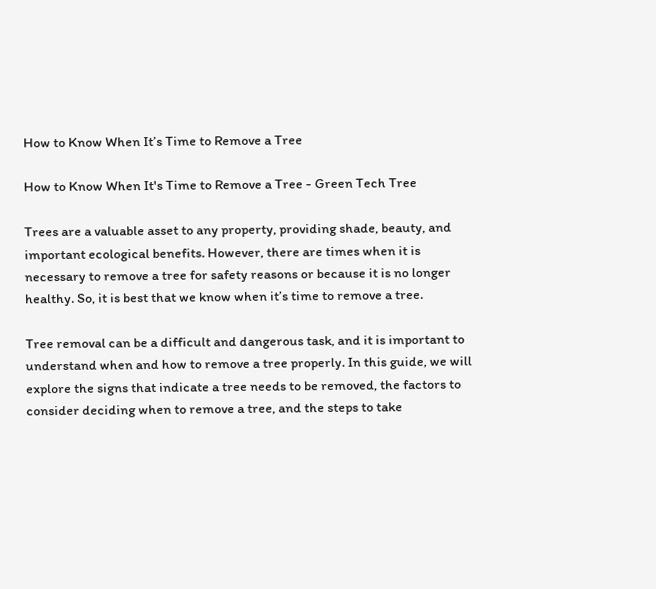How to Know When It’s Time to Remove a Tree

How to Know When It's Time to Remove a Tree - Green Tech Tree

Trees are a valuable asset to any property, providing shade, beauty, and important ecological benefits. However, there are times when it is necessary to remove a tree for safety reasons or because it is no longer healthy. So, it is best that we know when it’s time to remove a tree.

Tree removal can be a difficult and dangerous task, and it is important to understand when and how to remove a tree properly. In this guide, we will explore the signs that indicate a tree needs to be removed, the factors to consider deciding when to remove a tree, and the steps to take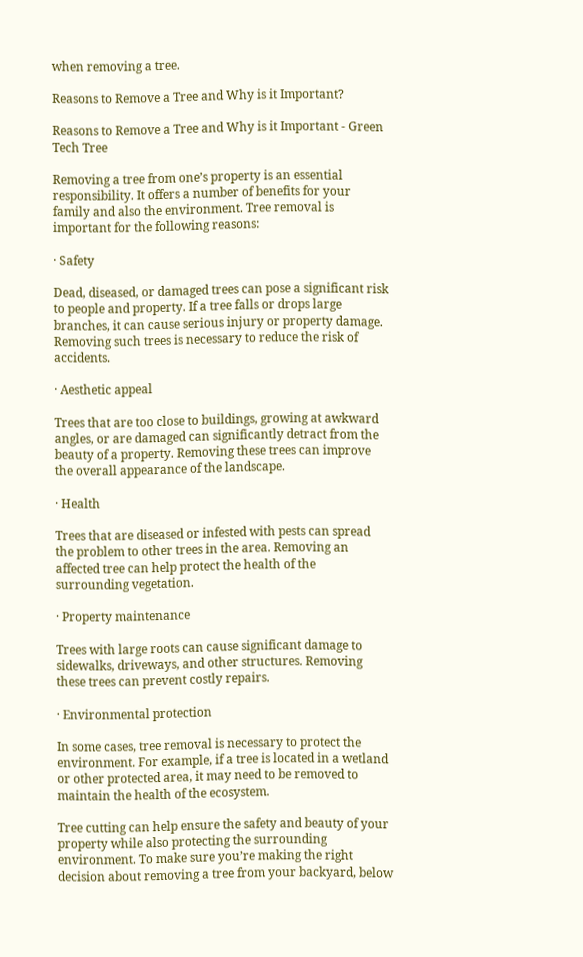when removing a tree.

Reasons to Remove a Tree and Why is it Important?

Reasons to Remove a Tree and Why is it Important - Green Tech Tree

Removing a tree from one’s property is an essential responsibility. It offers a number of benefits for your family and also the environment. Tree removal is important for the following reasons:

· Safety

Dead, diseased, or damaged trees can pose a significant risk to people and property. If a tree falls or drops large branches, it can cause serious injury or property damage. Removing such trees is necessary to reduce the risk of accidents.

· Aesthetic appeal

Trees that are too close to buildings, growing at awkward angles, or are damaged can significantly detract from the beauty of a property. Removing these trees can improve the overall appearance of the landscape.

· Health

Trees that are diseased or infested with pests can spread the problem to other trees in the area. Removing an affected tree can help protect the health of the surrounding vegetation.

· Property maintenance

Trees with large roots can cause significant damage to sidewalks, driveways, and other structures. Removing these trees can prevent costly repairs.

· Environmental protection

In some cases, tree removal is necessary to protect the environment. For example, if a tree is located in a wetland or other protected area, it may need to be removed to maintain the health of the ecosystem.

Tree cutting can help ensure the safety and beauty of your property while also protecting the surrounding environment. To make sure you’re making the right decision about removing a tree from your backyard, below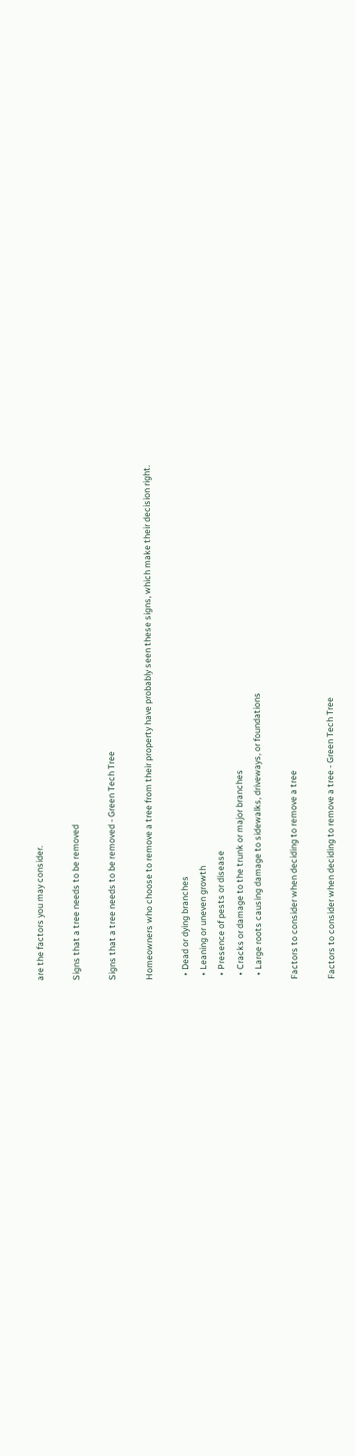are the factors you may consider.

Signs that a tree needs to be removed

Signs that a tree needs to be removed - Green Tech Tree

Homeowners who choose to remove a tree from their property have probably seen these signs, which make their decision right.

  • Dead or dying branches
  • Leaning or uneven growth
  • Presence of pests or disease
  • Cracks or damage to the trunk or major branches
  • Large roots causing damage to sidewalks, driveways, or foundations

Factors to consider when deciding to remove a tree

Factors to consider when deciding to remove a tree - Green Tech Tree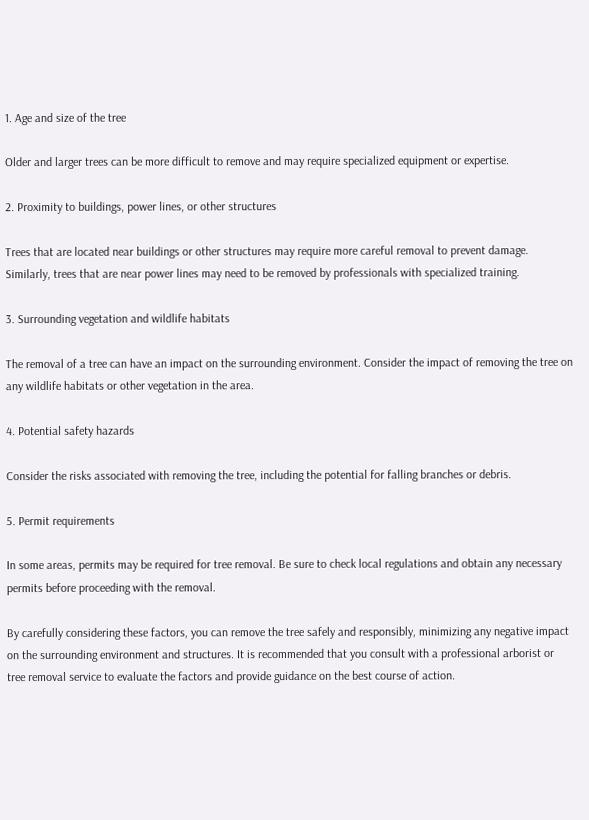1. Age and size of the tree

Older and larger trees can be more difficult to remove and may require specialized equipment or expertise.

2. Proximity to buildings, power lines, or other structures

Trees that are located near buildings or other structures may require more careful removal to prevent damage. Similarly, trees that are near power lines may need to be removed by professionals with specialized training.

3. Surrounding vegetation and wildlife habitats

The removal of a tree can have an impact on the surrounding environment. Consider the impact of removing the tree on any wildlife habitats or other vegetation in the area.

4. Potential safety hazards

Consider the risks associated with removing the tree, including the potential for falling branches or debris.

5. Permit requirements

In some areas, permits may be required for tree removal. Be sure to check local regulations and obtain any necessary permits before proceeding with the removal.

By carefully considering these factors, you can remove the tree safely and responsibly, minimizing any negative impact on the surrounding environment and structures. It is recommended that you consult with a professional arborist or tree removal service to evaluate the factors and provide guidance on the best course of action.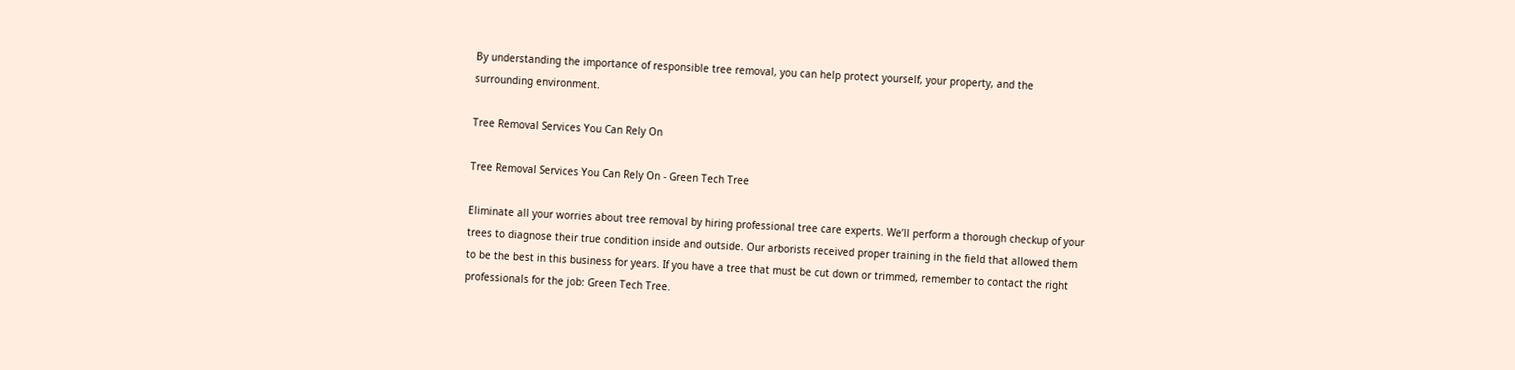By understanding the importance of responsible tree removal, you can help protect yourself, your property, and the surrounding environment.

Tree Removal Services You Can Rely On

Tree Removal Services You Can Rely On - Green Tech Tree

Eliminate all your worries about tree removal by hiring professional tree care experts. We’ll perform a thorough checkup of your trees to diagnose their true condition inside and outside. Our arborists received proper training in the field that allowed them to be the best in this business for years. If you have a tree that must be cut down or trimmed, remember to contact the right professionals for the job: Green Tech Tree.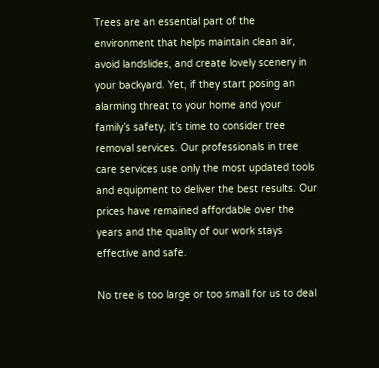Trees are an essential part of the environment that helps maintain clean air, avoid landslides, and create lovely scenery in your backyard. Yet, if they start posing an alarming threat to your home and your family’s safety, it’s time to consider tree removal services. Our professionals in tree care services use only the most updated tools and equipment to deliver the best results. Our prices have remained affordable over the years and the quality of our work stays effective and safe.

No tree is too large or too small for us to deal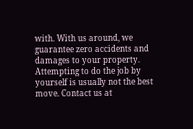with. With us around, we guarantee zero accidents and damages to your property. Attempting to do the job by yourself is usually not the best move. Contact us at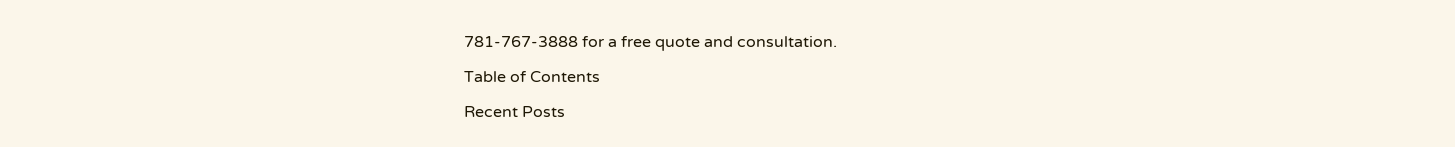781-767-3888 for a free quote and consultation.

Table of Contents

Recent Posts